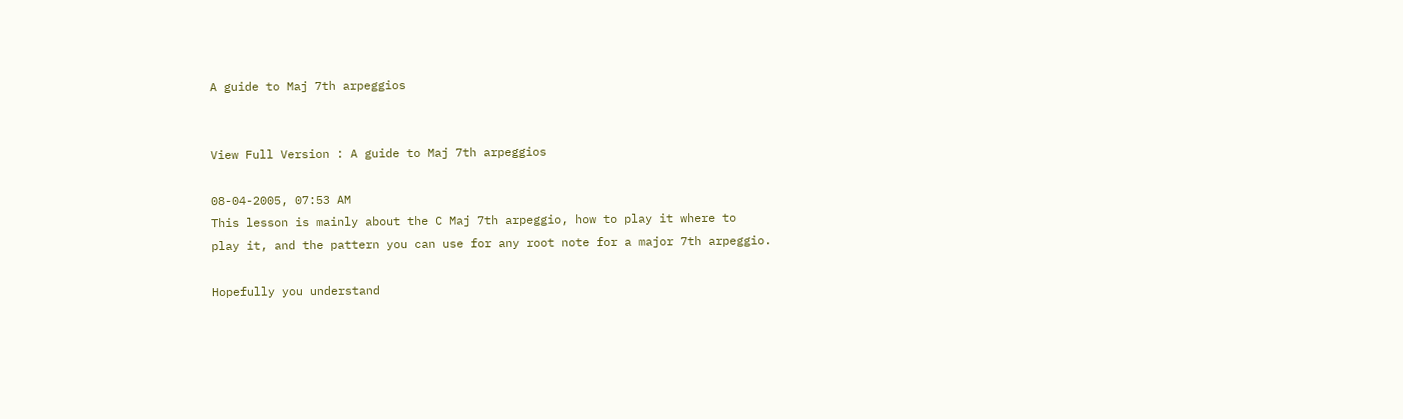A guide to Maj 7th arpeggios


View Full Version : A guide to Maj 7th arpeggios

08-04-2005, 07:53 AM
This lesson is mainly about the C Maj 7th arpeggio, how to play it where to
play it, and the pattern you can use for any root note for a major 7th arpeggio.

Hopefully you understand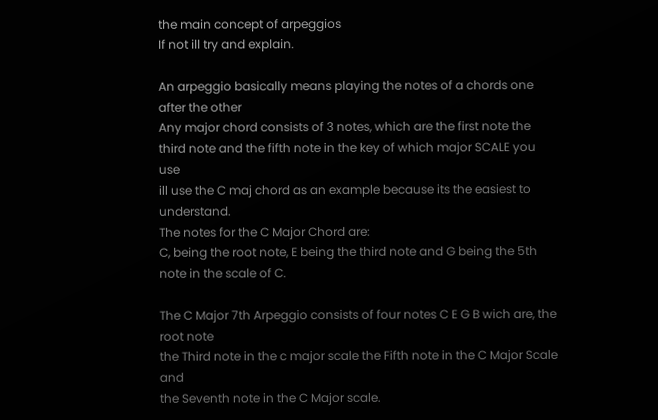the main concept of arpeggios
If not ill try and explain.

An arpeggio basically means playing the notes of a chords one after the other
Any major chord consists of 3 notes, which are the first note the third note and the fifth note in the key of which major SCALE you use
ill use the C maj chord as an example because its the easiest to understand.
The notes for the C Major Chord are:
C, being the root note, E being the third note and G being the 5th note in the scale of C.

The C Major 7th Arpeggio consists of four notes C E G B wich are, the root note
the Third note in the c major scale the Fifth note in the C Major Scale and
the Seventh note in the C Major scale.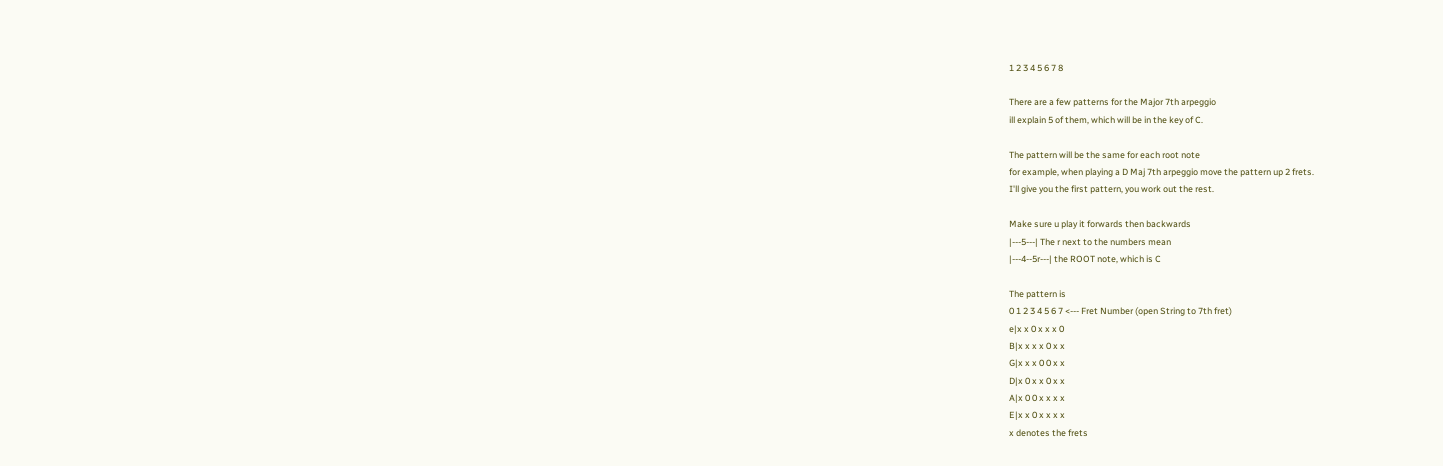1 2 3 4 5 6 7 8

There are a few patterns for the Major 7th arpeggio
ill explain 5 of them, which will be in the key of C.

The pattern will be the same for each root note
for example, when playing a D Maj 7th arpeggio move the pattern up 2 frets.
I'll give you the first pattern, you work out the rest.

Make sure u play it forwards then backwards
|---5---| The r next to the numbers mean
|---4--5r---| the ROOT note, which is C

The pattern is
0 1 2 3 4 5 6 7 <--- Fret Number (open String to 7th fret)
e|x x 0 x x x 0
B|x x x x 0 x x
G|x x x 0 0 x x
D|x 0 x x 0 x x
A|x 0 0 x x x x
E|x x 0 x x x x
x denotes the frets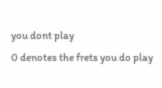you dont play
0 denotes the frets you do play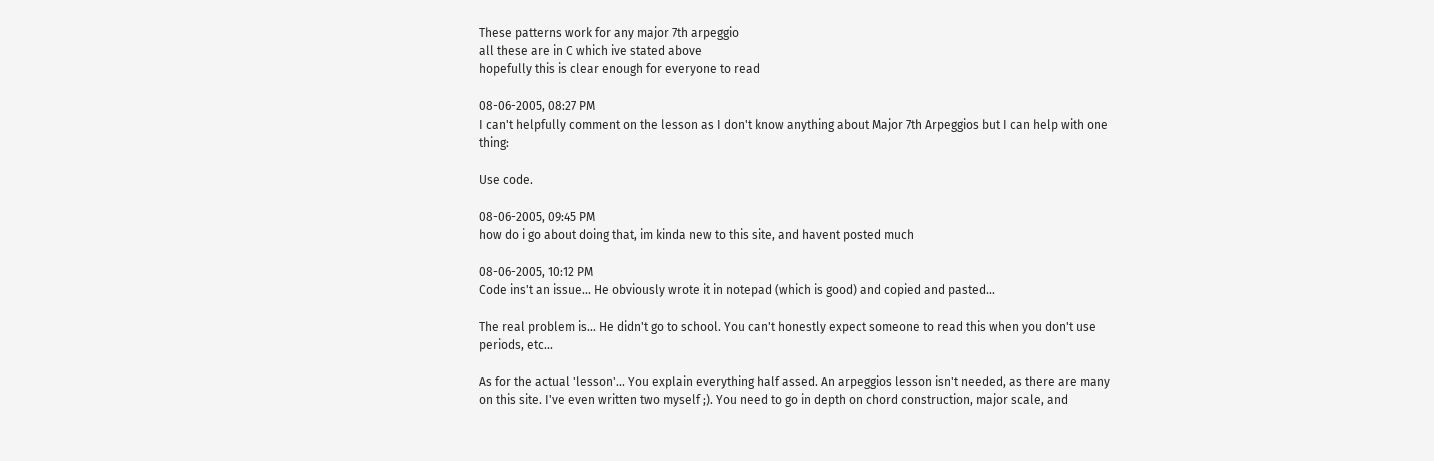These patterns work for any major 7th arpeggio
all these are in C which ive stated above
hopefully this is clear enough for everyone to read

08-06-2005, 08:27 PM
I can't helpfully comment on the lesson as I don't know anything about Major 7th Arpeggios but I can help with one thing:

Use code.

08-06-2005, 09:45 PM
how do i go about doing that, im kinda new to this site, and havent posted much

08-06-2005, 10:12 PM
Code ins't an issue... He obviously wrote it in notepad (which is good) and copied and pasted...

The real problem is... He didn't go to school. You can't honestly expect someone to read this when you don't use periods, etc...

As for the actual 'lesson'... You explain everything half assed. An arpeggios lesson isn't needed, as there are many on this site. I've even written two myself ;). You need to go in depth on chord construction, major scale, and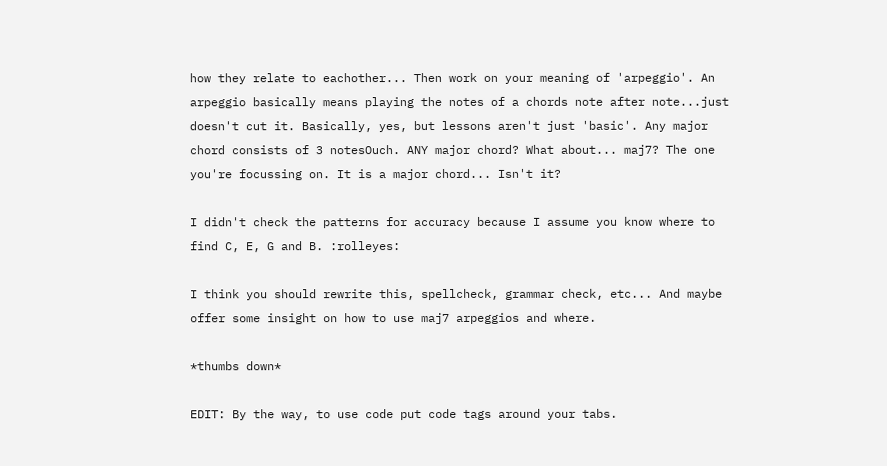how they relate to eachother... Then work on your meaning of 'arpeggio'. An arpeggio basically means playing the notes of a chords note after note...just doesn't cut it. Basically, yes, but lessons aren't just 'basic'. Any major chord consists of 3 notesOuch. ANY major chord? What about... maj7? The one you're focussing on. It is a major chord... Isn't it?

I didn't check the patterns for accuracy because I assume you know where to find C, E, G and B. :rolleyes:

I think you should rewrite this, spellcheck, grammar check, etc... And maybe offer some insight on how to use maj7 arpeggios and where.

*thumbs down*

EDIT: By the way, to use code put code tags around your tabs.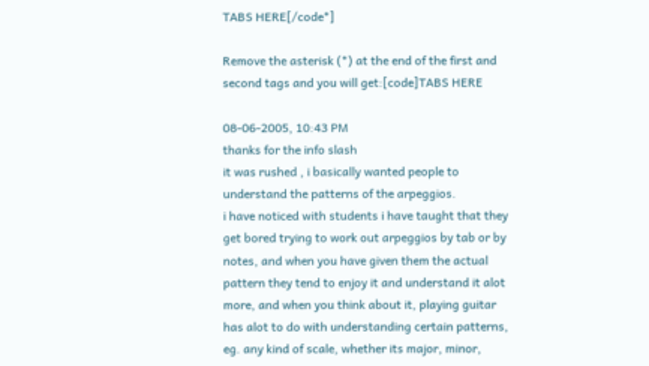TABS HERE[/code*]

Remove the asterisk (*) at the end of the first and second tags and you will get:[code]TABS HERE

08-06-2005, 10:43 PM
thanks for the info slash
it was rushed , i basically wanted people to understand the patterns of the arpeggios.
i have noticed with students i have taught that they get bored trying to work out arpeggios by tab or by notes, and when you have given them the actual pattern they tend to enjoy it and understand it alot more, and when you think about it, playing guitar has alot to do with understanding certain patterns, eg. any kind of scale, whether its major, minor,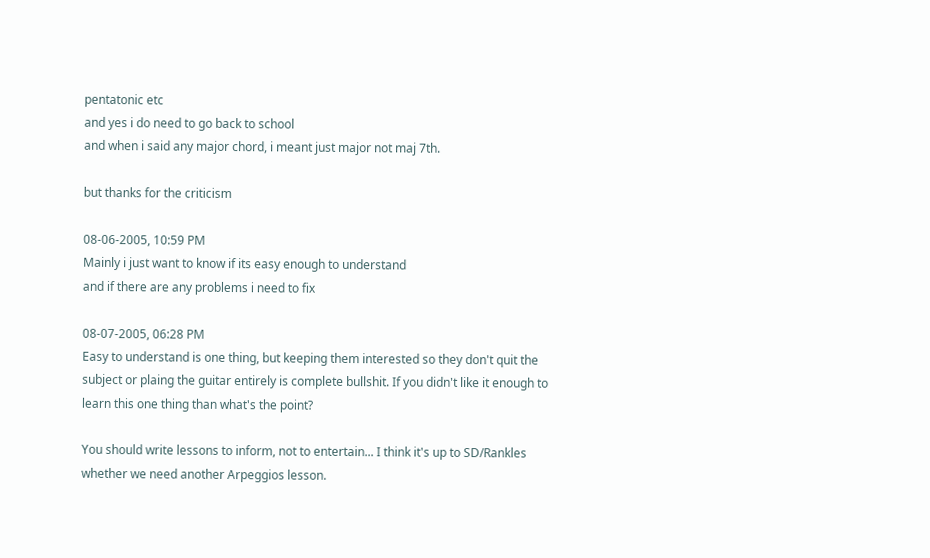pentatonic etc
and yes i do need to go back to school
and when i said any major chord, i meant just major not maj 7th.

but thanks for the criticism

08-06-2005, 10:59 PM
Mainly i just want to know if its easy enough to understand
and if there are any problems i need to fix

08-07-2005, 06:28 PM
Easy to understand is one thing, but keeping them interested so they don't quit the subject or plaing the guitar entirely is complete bullshit. If you didn't like it enough to learn this one thing than what's the point?

You should write lessons to inform, not to entertain... I think it's up to SD/Rankles whether we need another Arpeggios lesson.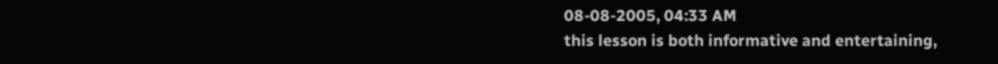08-08-2005, 04:33 AM
this lesson is both informative and entertaining,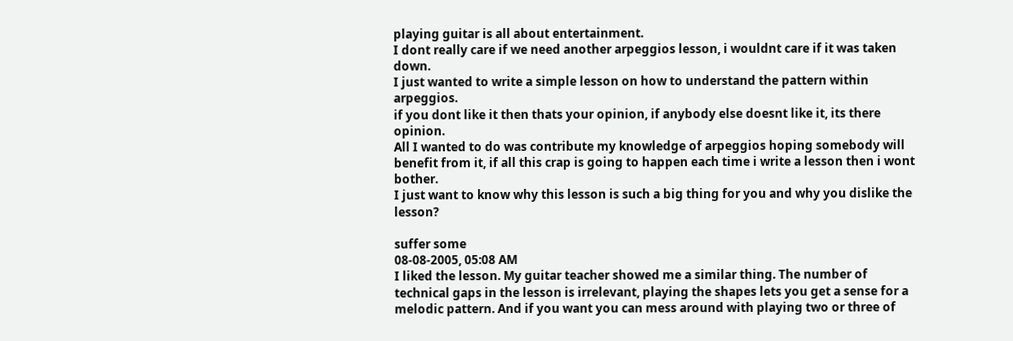playing guitar is all about entertainment.
I dont really care if we need another arpeggios lesson, i wouldnt care if it was taken down.
I just wanted to write a simple lesson on how to understand the pattern within arpeggios.
if you dont like it then thats your opinion, if anybody else doesnt like it, its there opinion.
All I wanted to do was contribute my knowledge of arpeggios hoping somebody will benefit from it, if all this crap is going to happen each time i write a lesson then i wont bother.
I just want to know why this lesson is such a big thing for you and why you dislike the lesson?

suffer some
08-08-2005, 05:08 AM
I liked the lesson. My guitar teacher showed me a similar thing. The number of technical gaps in the lesson is irrelevant, playing the shapes lets you get a sense for a melodic pattern. And if you want you can mess around with playing two or three of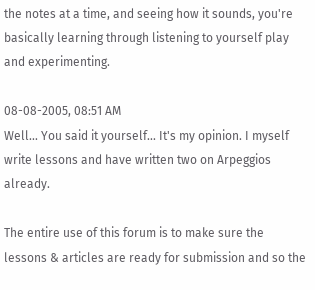the notes at a time, and seeing how it sounds, you're basically learning through listening to yourself play and experimenting.

08-08-2005, 08:51 AM
Well... You said it yourself... It's my opinion. I myself write lessons and have written two on Arpeggios already.

The entire use of this forum is to make sure the lessons & articles are ready for submission and so the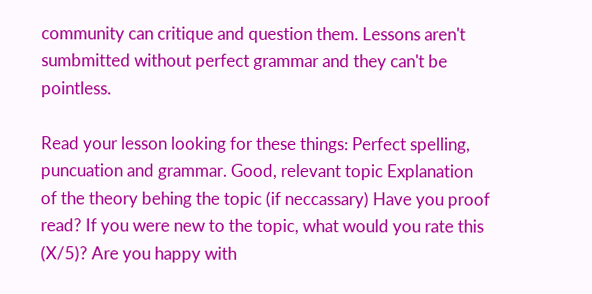community can critique and question them. Lessons aren't sumbmitted without perfect grammar and they can't be pointless.

Read your lesson looking for these things: Perfect spelling, puncuation and grammar. Good, relevant topic Explanation of the theory behing the topic (if neccassary) Have you proof read? If you were new to the topic, what would you rate this (X/5)? Are you happy with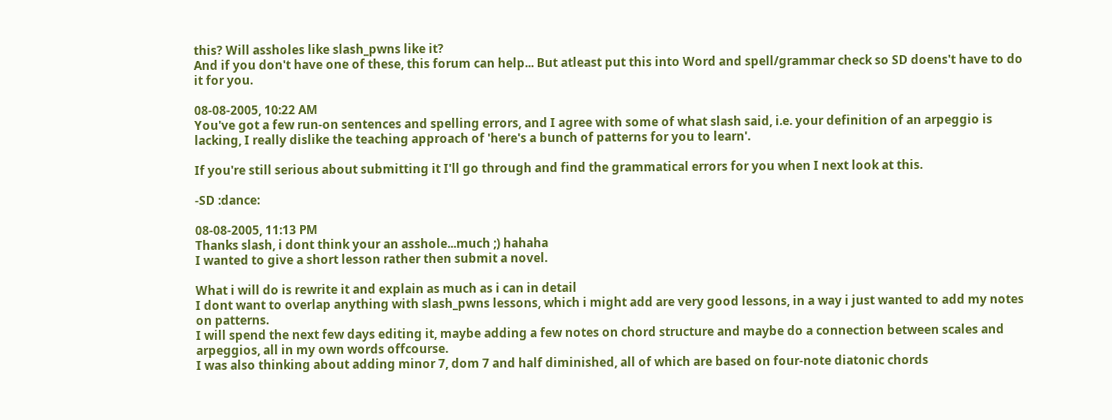this? Will assholes like slash_pwns like it?
And if you don't have one of these, this forum can help... But atleast put this into Word and spell/grammar check so SD doens't have to do it for you.

08-08-2005, 10:22 AM
You've got a few run-on sentences and spelling errors, and I agree with some of what slash said, i.e. your definition of an arpeggio is lacking, I really dislike the teaching approach of 'here's a bunch of patterns for you to learn'.

If you're still serious about submitting it I'll go through and find the grammatical errors for you when I next look at this.

-SD :dance:

08-08-2005, 11:13 PM
Thanks slash, i dont think your an asshole...much ;) hahaha
I wanted to give a short lesson rather then submit a novel.

What i will do is rewrite it and explain as much as i can in detail
I dont want to overlap anything with slash_pwns lessons, which i might add are very good lessons, in a way i just wanted to add my notes on patterns.
I will spend the next few days editing it, maybe adding a few notes on chord structure and maybe do a connection between scales and arpeggios, all in my own words offcourse.
I was also thinking about adding minor 7, dom 7 and half diminished, all of which are based on four-note diatonic chords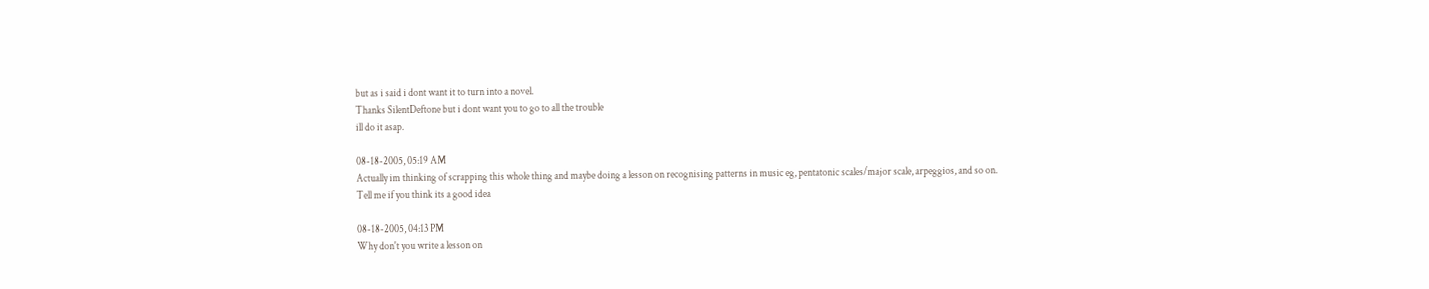but as i said i dont want it to turn into a novel.
Thanks SilentDeftone but i dont want you to go to all the trouble
ill do it asap.

08-18-2005, 05:19 AM
Actually im thinking of scrapping this whole thing and maybe doing a lesson on recognising patterns in music eg, pentatonic scales/major scale, arpeggios, and so on.
Tell me if you think its a good idea

08-18-2005, 04:13 PM
Why don't you write a lesson on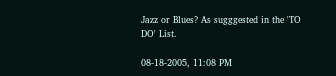Jazz or Blues? As sugggested in the 'TO DO' List.

08-18-2005, 11:08 PM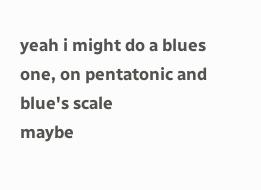yeah i might do a blues one, on pentatonic and blue's scale
maybe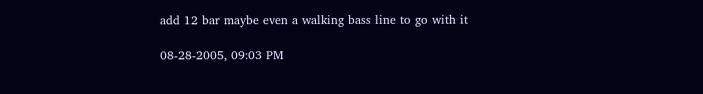add 12 bar maybe even a walking bass line to go with it

08-28-2005, 09:03 PM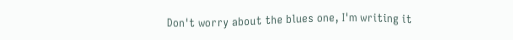Don't worry about the blues one, I'm writing it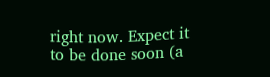right now. Expect it to be done soon (a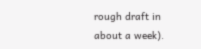rough draft in about a week).